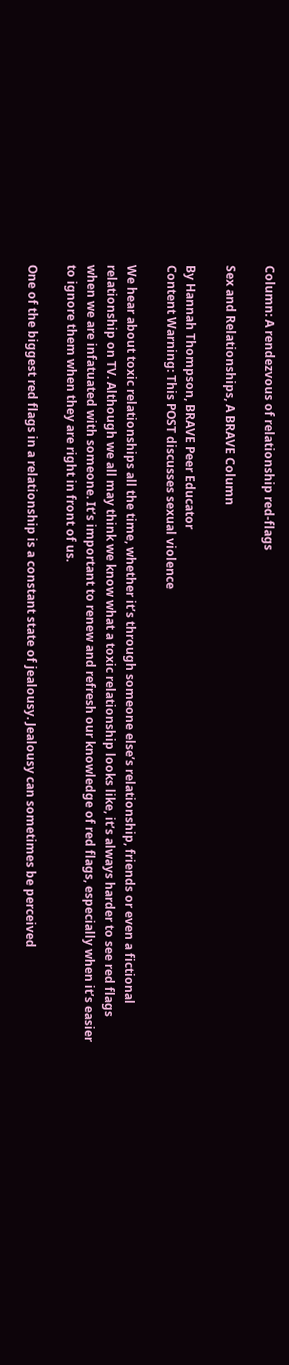Column: A rendezvous of relationship red-flags

Sex and Relationships, A BRAVE Column

By Hannah Thompson, BRAVE Peer Educator
Content Warning: This POST discusses sexual violence

We hear about toxic relationships all the time, whether it’s through someone else’s relationship, friends or even a fictional relationship on TV. Although we all may think we know what a toxic relationship looks like, it’s always harder to see red flags when we are infatuated with someone. It’s important to renew and refresh our knowledge of red flags, especially when it’s easier to ignore them when they are right in front of us.

One of the biggest red flags in a relationship is a constant state of jealousy. Jealousy can sometimes be perceived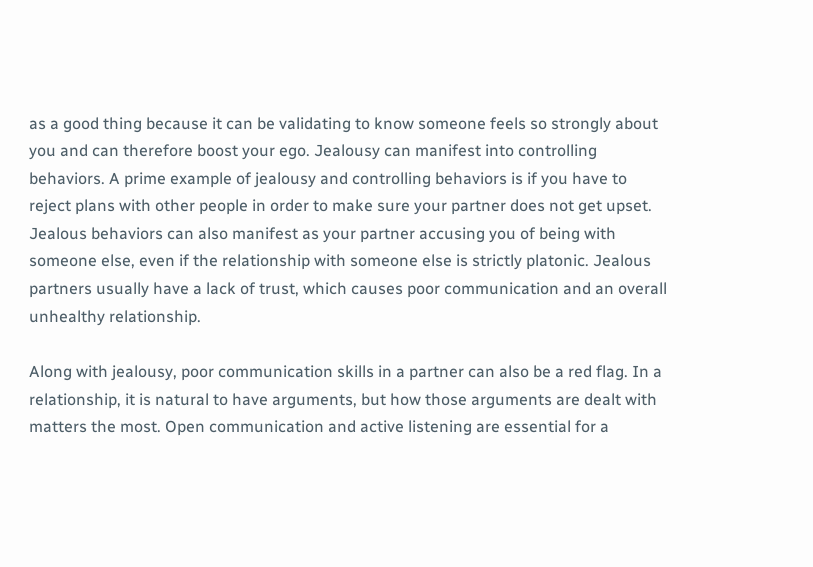as a good thing because it can be validating to know someone feels so strongly about you and can therefore boost your ego. Jealousy can manifest into controlling behaviors. A prime example of jealousy and controlling behaviors is if you have to reject plans with other people in order to make sure your partner does not get upset. Jealous behaviors can also manifest as your partner accusing you of being with someone else, even if the relationship with someone else is strictly platonic. Jealous partners usually have a lack of trust, which causes poor communication and an overall unhealthy relationship.

Along with jealousy, poor communication skills in a partner can also be a red flag. In a relationship, it is natural to have arguments, but how those arguments are dealt with matters the most. Open communication and active listening are essential for a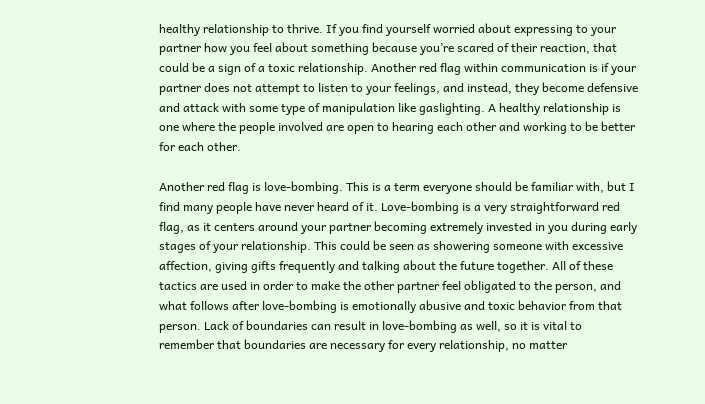healthy relationship to thrive. If you find yourself worried about expressing to your partner how you feel about something because you’re scared of their reaction, that could be a sign of a toxic relationship. Another red flag within communication is if your partner does not attempt to listen to your feelings, and instead, they become defensive and attack with some type of manipulation like gaslighting. A healthy relationship is one where the people involved are open to hearing each other and working to be better for each other.

Another red flag is love-bombing. This is a term everyone should be familiar with, but I find many people have never heard of it. Love-bombing is a very straightforward red flag, as it centers around your partner becoming extremely invested in you during early stages of your relationship. This could be seen as showering someone with excessive affection, giving gifts frequently and talking about the future together. All of these tactics are used in order to make the other partner feel obligated to the person, and what follows after love-bombing is emotionally abusive and toxic behavior from that person. Lack of boundaries can result in love-bombing as well, so it is vital to remember that boundaries are necessary for every relationship, no matter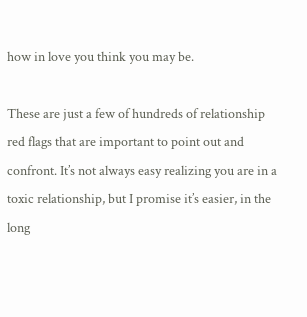how in love you think you may be.

These are just a few of hundreds of relationship red flags that are important to point out and confront. It’s not always easy realizing you are in a toxic relationship, but I promise it’s easier, in the long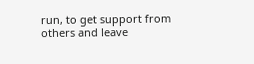run, to get support from others and leave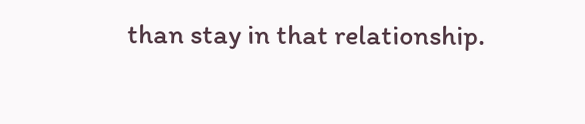than stay in that relationship.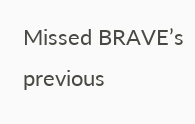Missed BRAVE’s previous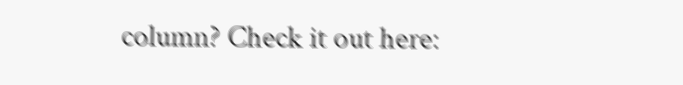column? Check it out here: